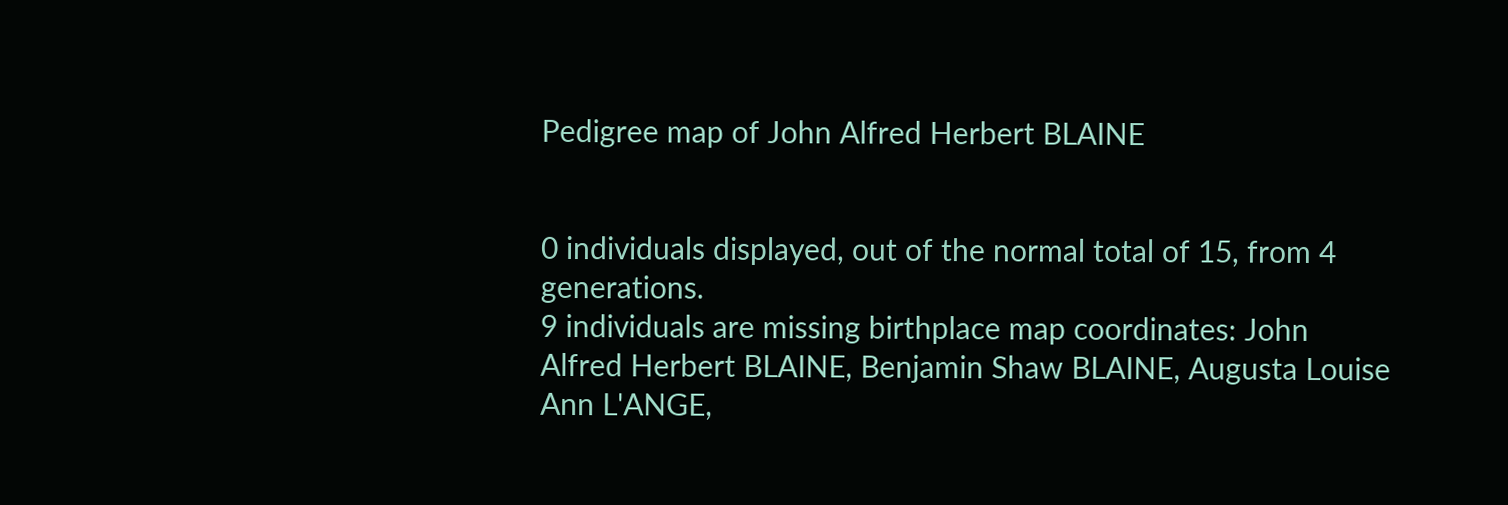Pedigree map of John Alfred Herbert BLAINE


0 individuals displayed, out of the normal total of 15, from 4 generations.
9 individuals are missing birthplace map coordinates: John Alfred Herbert BLAINE, Benjamin Shaw BLAINE, Augusta Louise Ann L'ANGE,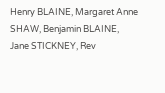Henry BLAINE, Margaret Anne SHAW, Benjamin BLAINE, Jane STICKNEY, Rev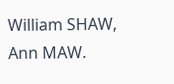William SHAW, Ann MAW.